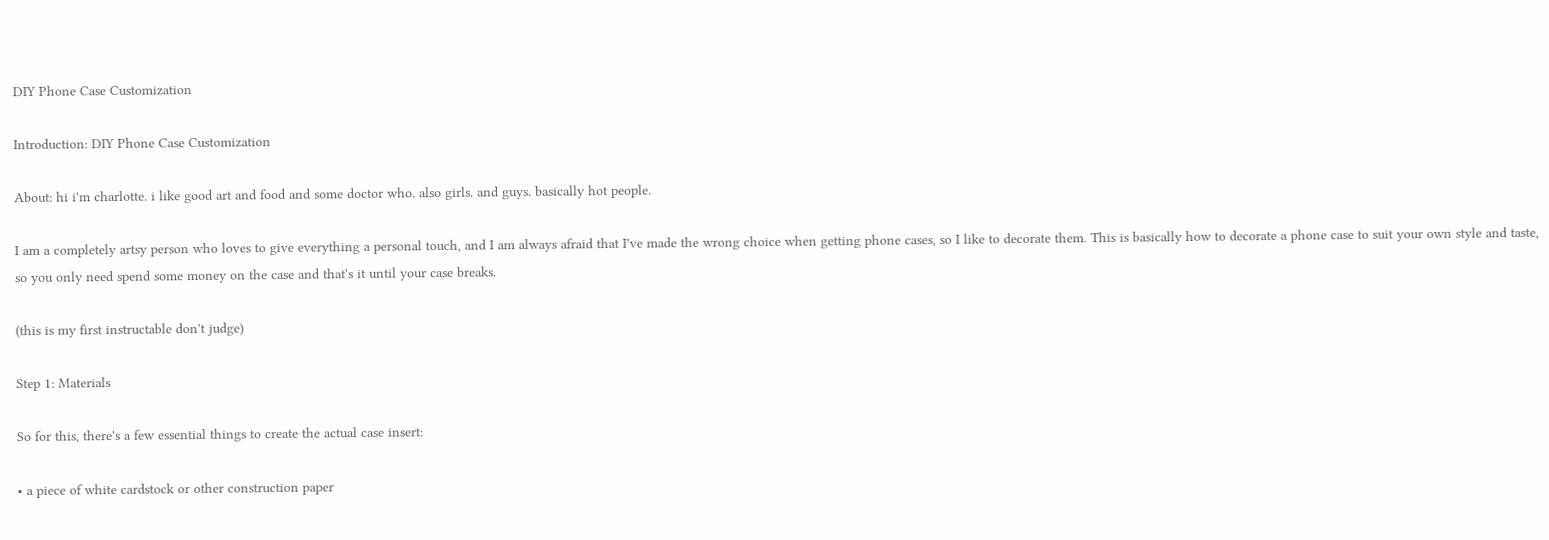DIY Phone Case Customization

Introduction: DIY Phone Case Customization

About: hi i'm charlotte. i like good art and food and some doctor who. also girls. and guys. basically hot people.

I am a completely artsy person who loves to give everything a personal touch, and I am always afraid that I've made the wrong choice when getting phone cases, so I like to decorate them. This is basically how to decorate a phone case to suit your own style and taste, so you only need spend some money on the case and that's it until your case breaks.

(this is my first instructable don't judge)

Step 1: Materials

So for this, there's a few essential things to create the actual case insert:

• a piece of white cardstock or other construction paper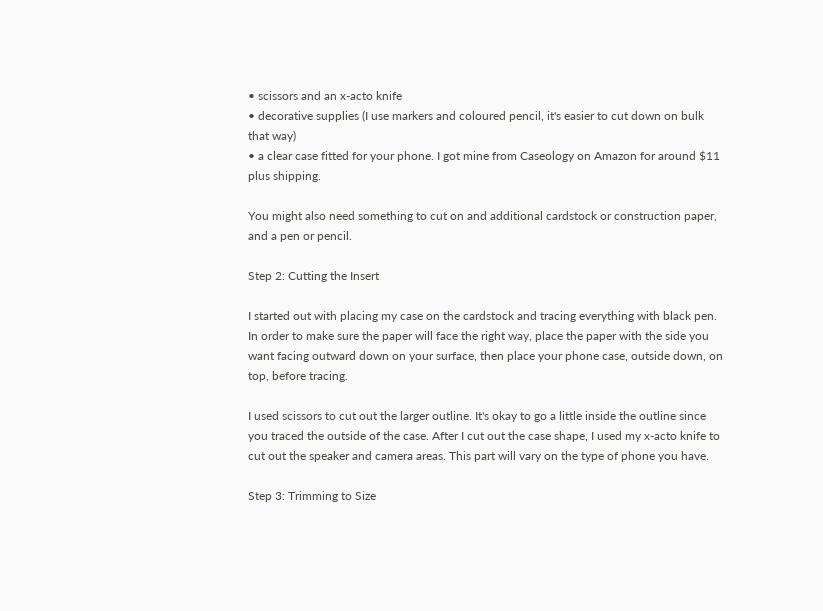• scissors and an x-acto knife
• decorative supplies (I use markers and coloured pencil, it's easier to cut down on bulk that way)
• a clear case fitted for your phone. I got mine from Caseology on Amazon for around $11 plus shipping.

You might also need something to cut on and additional cardstock or construction paper, and a pen or pencil.

Step 2: Cutting the Insert

I started out with placing my case on the cardstock and tracing everything with black pen. In order to make sure the paper will face the right way, place the paper with the side you want facing outward down on your surface, then place your phone case, outside down, on top, before tracing.

I used scissors to cut out the larger outline. It's okay to go a little inside the outline since you traced the outside of the case. After I cut out the case shape, I used my x-acto knife to cut out the speaker and camera areas. This part will vary on the type of phone you have.

Step 3: Trimming to Size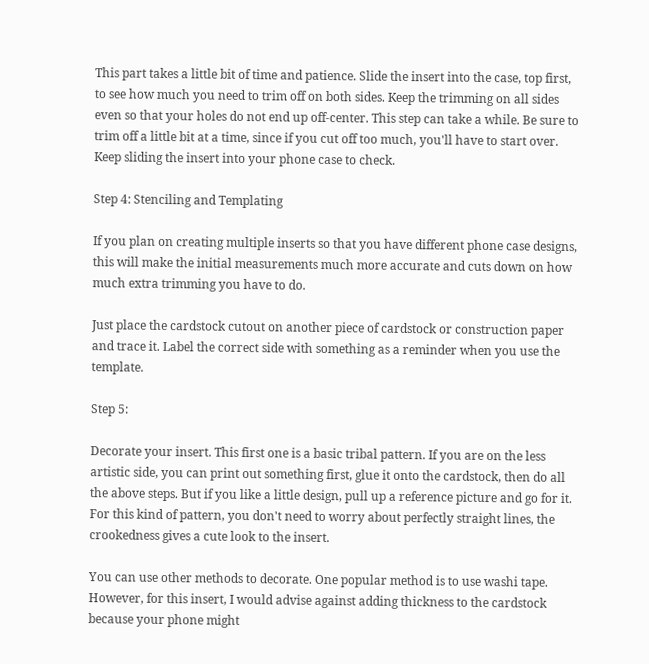This part takes a little bit of time and patience. Slide the insert into the case, top first, to see how much you need to trim off on both sides. Keep the trimming on all sides even so that your holes do not end up off-center. This step can take a while. Be sure to trim off a little bit at a time, since if you cut off too much, you'll have to start over. Keep sliding the insert into your phone case to check.

Step 4: Stenciling and Templating

If you plan on creating multiple inserts so that you have different phone case designs, this will make the initial measurements much more accurate and cuts down on how much extra trimming you have to do.

Just place the cardstock cutout on another piece of cardstock or construction paper and trace it. Label the correct side with something as a reminder when you use the template.

Step 5:

Decorate your insert. This first one is a basic tribal pattern. If you are on the less artistic side, you can print out something first, glue it onto the cardstock, then do all the above steps. But if you like a little design, pull up a reference picture and go for it. For this kind of pattern, you don't need to worry about perfectly straight lines, the crookedness gives a cute look to the insert.

You can use other methods to decorate. One popular method is to use washi tape. However, for this insert, I would advise against adding thickness to the cardstock because your phone might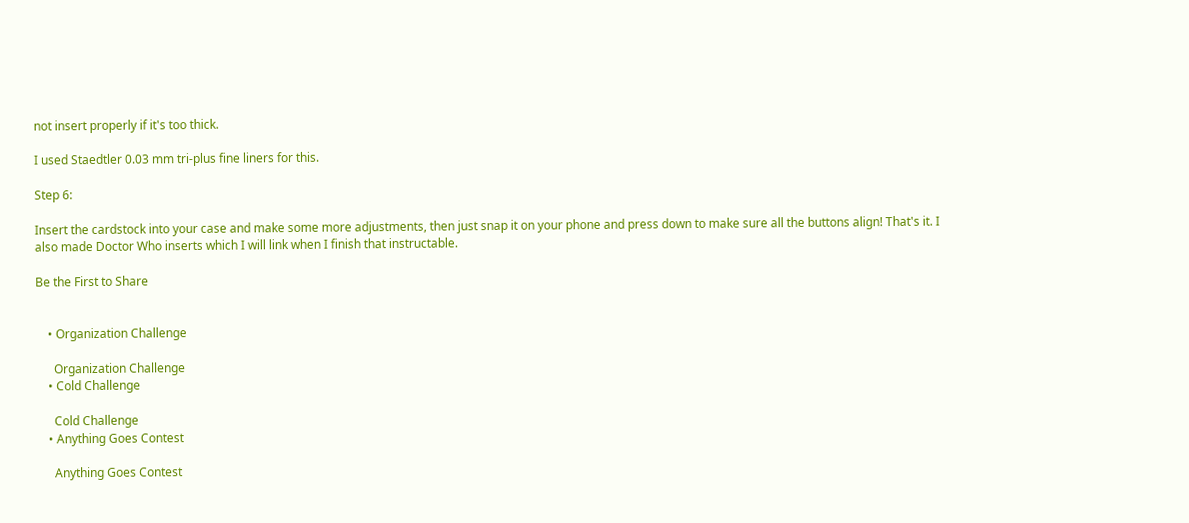not insert properly if it's too thick.

I used Staedtler 0.03 mm tri-plus fine liners for this.

Step 6:

Insert the cardstock into your case and make some more adjustments, then just snap it on your phone and press down to make sure all the buttons align! That's it. I also made Doctor Who inserts which I will link when I finish that instructable.

Be the First to Share


    • Organization Challenge

      Organization Challenge
    • Cold Challenge

      Cold Challenge
    • Anything Goes Contest

      Anything Goes Contest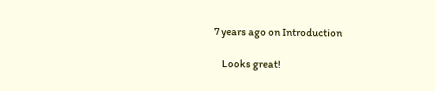7 years ago on Introduction

    Looks great!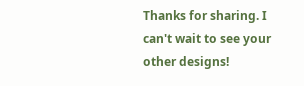Thanks for sharing. I can't wait to see your other designs!